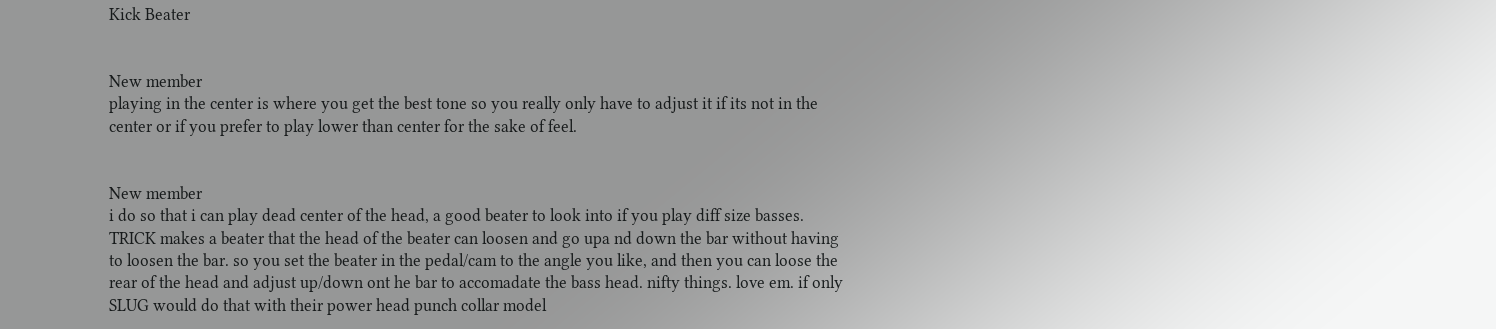Kick Beater


New member
playing in the center is where you get the best tone so you really only have to adjust it if its not in the center or if you prefer to play lower than center for the sake of feel.


New member
i do so that i can play dead center of the head, a good beater to look into if you play diff size basses. TRICK makes a beater that the head of the beater can loosen and go upa nd down the bar without having to loosen the bar. so you set the beater in the pedal/cam to the angle you like, and then you can loose the rear of the head and adjust up/down ont he bar to accomadate the bass head. nifty things. love em. if only SLUG would do that with their power head punch collar model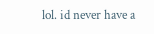lol. id never have a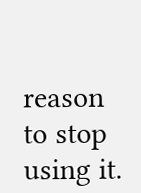reason to stop using it.